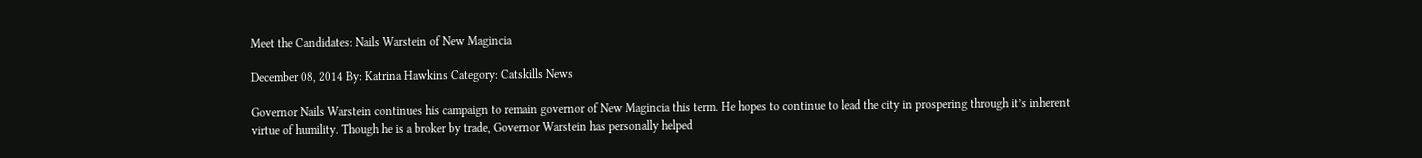Meet the Candidates: Nails Warstein of New Magincia

December 08, 2014 By: Katrina Hawkins Category: Catskills News

Governor Nails Warstein continues his campaign to remain governor of New Magincia this term. He hopes to continue to lead the city in prospering through it’s inherent virtue of humility. Though he is a broker by trade, Governor Warstein has personally helped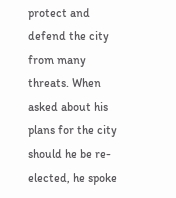protect and defend the city from many threats. When asked about his plans for the city should he be re-elected, he spoke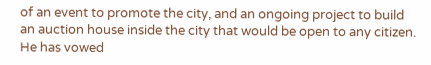of an event to promote the city, and an ongoing project to build an auction house inside the city that would be open to any citizen. He has vowed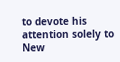to devote his attention solely to New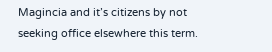Magincia and it’s citizens by not seeking office elsewhere this term.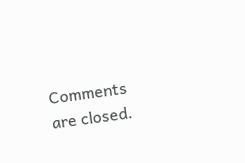Comments are closed.